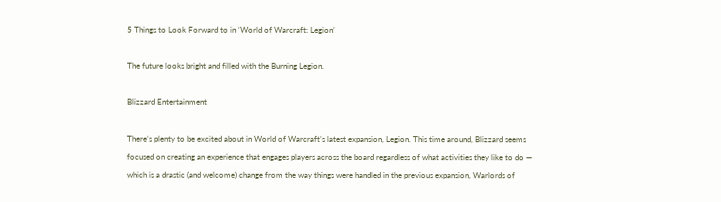5 Things to Look Forward to in ‘World of Warcraft: Legion’

The future looks bright and filled with the Burning Legion.

Blizzard Entertainment

There’s plenty to be excited about in World of Warcraft’s latest expansion, Legion. This time around, Blizzard seems focused on creating an experience that engages players across the board regardless of what activities they like to do — which is a drastic (and welcome) change from the way things were handled in the previous expansion, Warlords of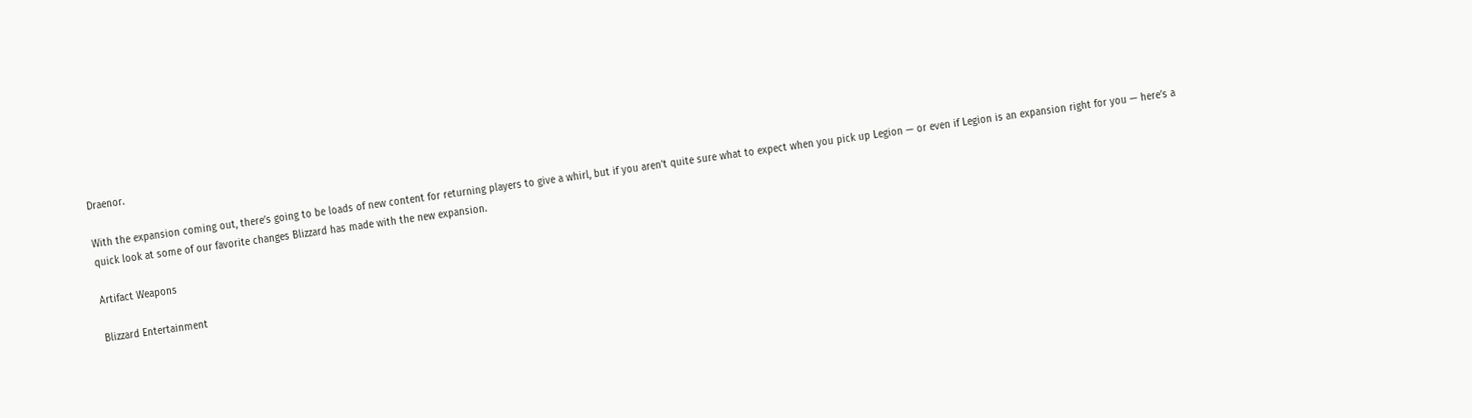Draenor.

With the expansion coming out, there’s going to be loads of new content for returning players to give a whirl, but if you aren’t quite sure what to expect when you pick up Legion — or even if Legion is an expansion right for you — here’s a quick look at some of our favorite changes Blizzard has made with the new expansion.

Artifact Weapons

Blizzard Entertainment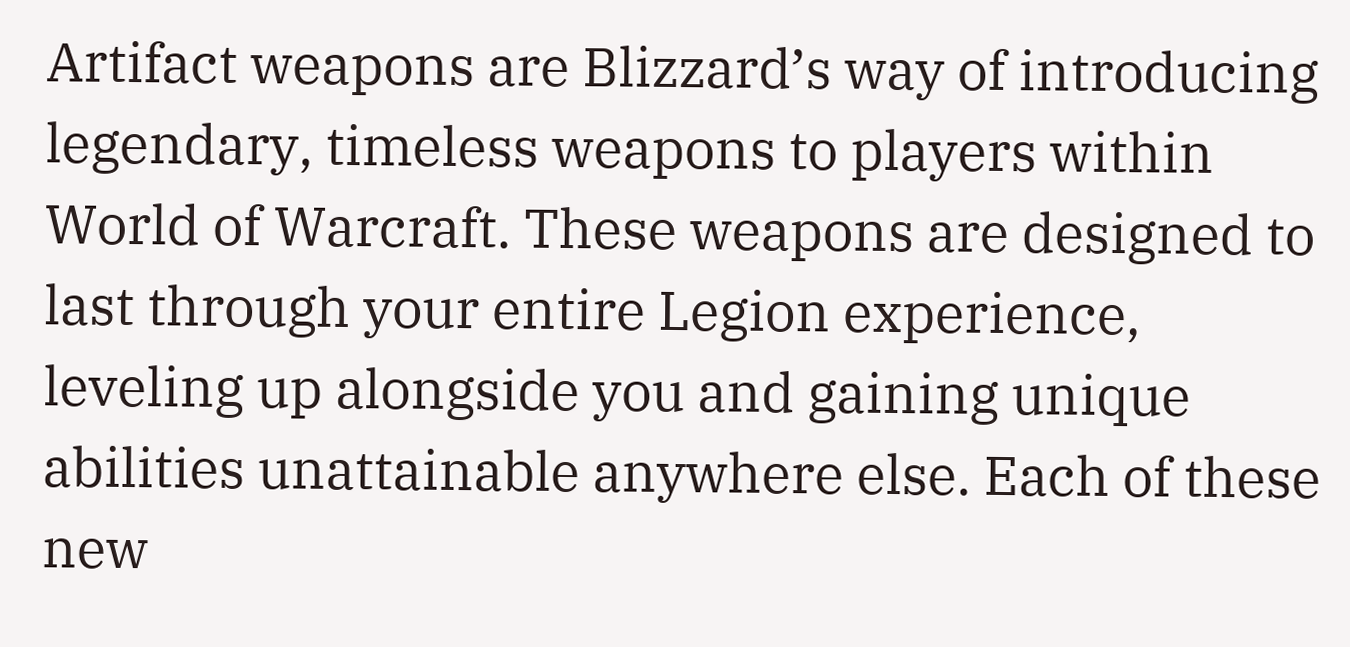Artifact weapons are Blizzard’s way of introducing legendary, timeless weapons to players within World of Warcraft. These weapons are designed to last through your entire Legion experience, leveling up alongside you and gaining unique abilities unattainable anywhere else. Each of these new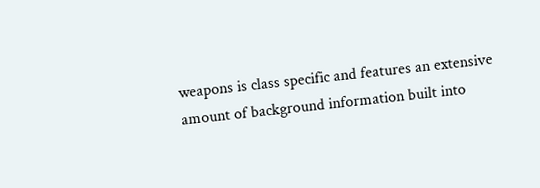weapons is class specific and features an extensive amount of background information built into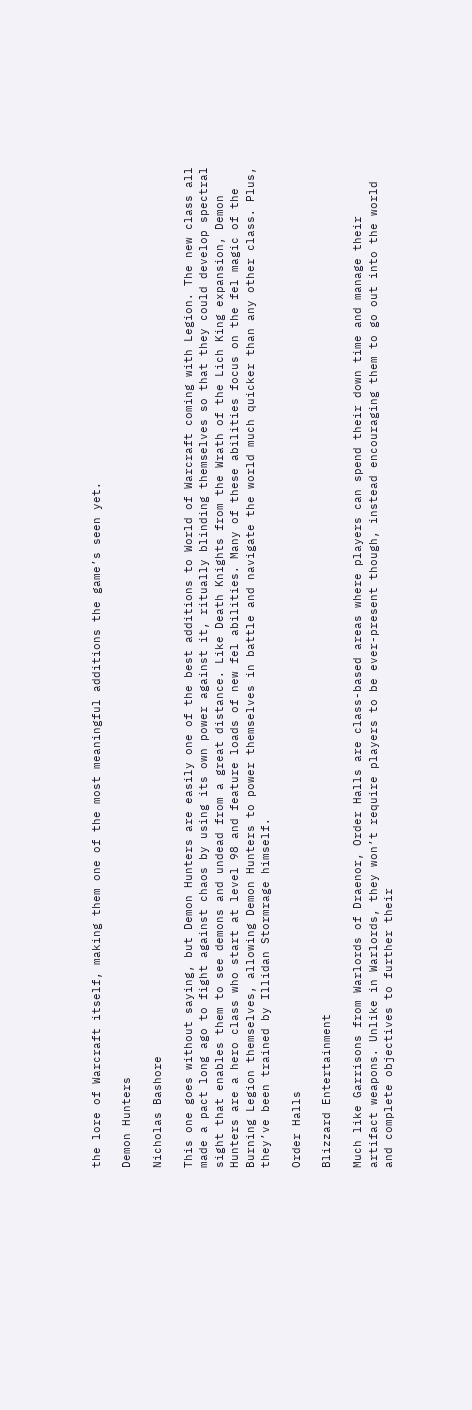the lore of Warcraft itself, making them one of the most meaningful additions the game’s seen yet.

Demon Hunters

Nicholas Bashore

This one goes without saying, but Demon Hunters are easily one of the best additions to World of Warcraft coming with Legion. The new class all made a pact long ago to fight against chaos by using its own power against it, ritually blinding themselves so that they could develop spectral sight that enables them to see demons and undead from a great distance. Like Death Knights from the Wrath of the Lich King expansion, Demon Hunters are a hero class who start at level 98 and feature loads of new fel abilities. Many of these abilities focus on the fel magic of the Burning Legion themselves, allowing Demon Hunters to power themselves in battle and navigate the world much quicker than any other class. Plus, they’ve been trained by Illidan Stormrage himself.

Order Halls

Blizzard Entertainment

Much like Garrisons from Warlords of Draenor, Order Halls are class-based areas where players can spend their down time and manage their artifact weapons. Unlike in Warlords, they won’t require players to be ever-present though, instead encouraging them to go out into the world and complete objectives to further their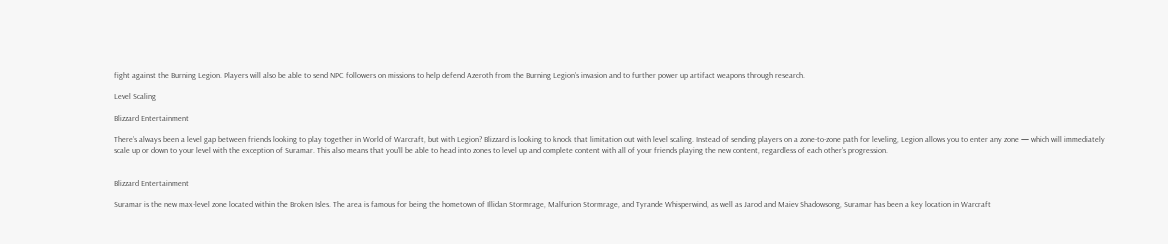fight against the Burning Legion. Players will also be able to send NPC followers on missions to help defend Azeroth from the Burning Legion’s invasion and to further power up artifact weapons through research.

Level Scaling

Blizzard Entertainment

There’s always been a level gap between friends looking to play together in World of Warcraft, but with Legion? Blizzard is looking to knock that limitation out with level scaling. Instead of sending players on a zone-to-zone path for leveling, Legion allows you to enter any zone — which will immediately scale up or down to your level with the exception of Suramar. This also means that you’ll be able to head into zones to level up and complete content with all of your friends playing the new content, regardless of each other’s progression.


Blizzard Entertainment

Suramar is the new max-level zone located within the Broken Isles. The area is famous for being the hometown of Illidan Stormrage, Malfurion Stormrage, and Tyrande Whisperwind, as well as Jarod and Maiev Shadowsong, Suramar has been a key location in Warcraft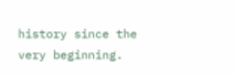history since the very beginning.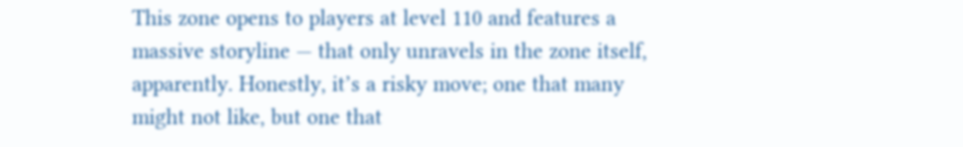This zone opens to players at level 110 and features a massive storyline — that only unravels in the zone itself, apparently. Honestly, it’s a risky move; one that many might not like, but one that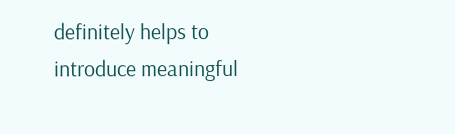definitely helps to introduce meaningful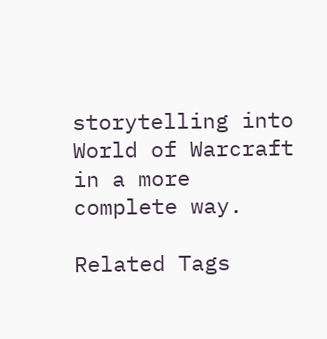storytelling into World of Warcraft in a more complete way.

Related Tags